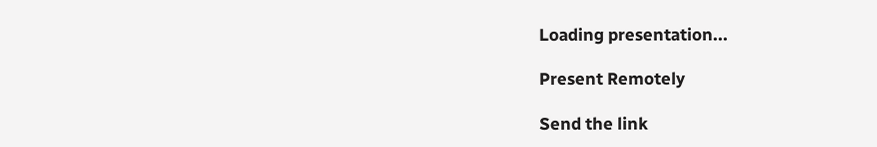Loading presentation...

Present Remotely

Send the link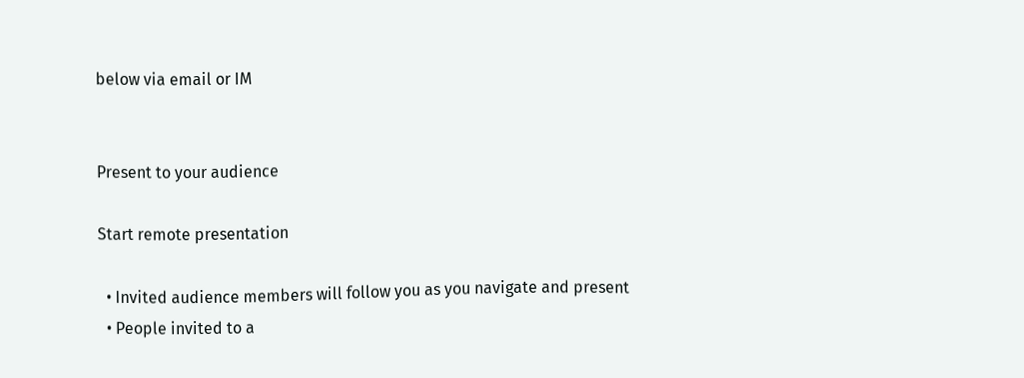below via email or IM


Present to your audience

Start remote presentation

  • Invited audience members will follow you as you navigate and present
  • People invited to a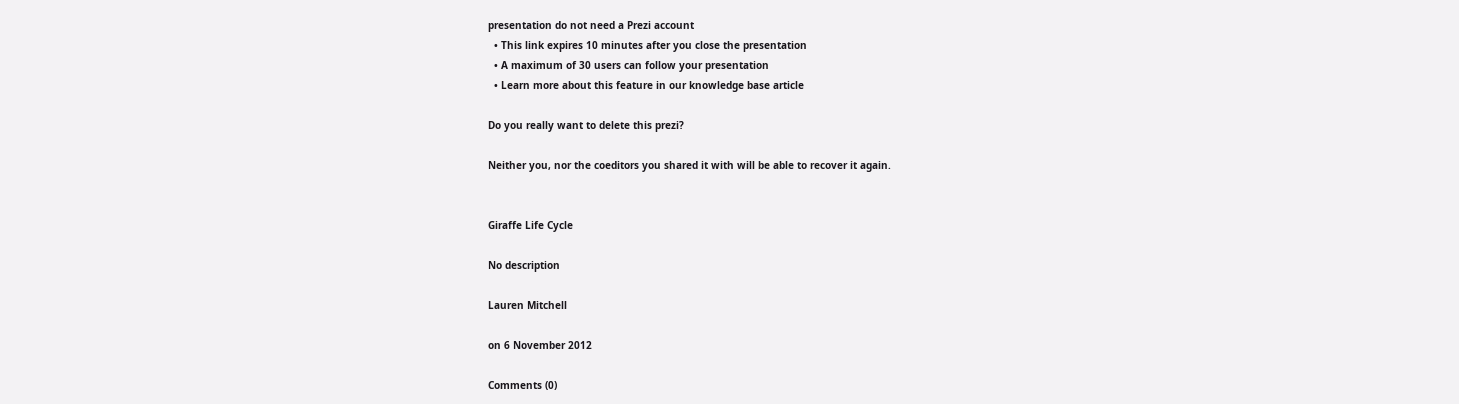presentation do not need a Prezi account
  • This link expires 10 minutes after you close the presentation
  • A maximum of 30 users can follow your presentation
  • Learn more about this feature in our knowledge base article

Do you really want to delete this prezi?

Neither you, nor the coeditors you shared it with will be able to recover it again.


Giraffe Life Cycle

No description

Lauren Mitchell

on 6 November 2012

Comments (0)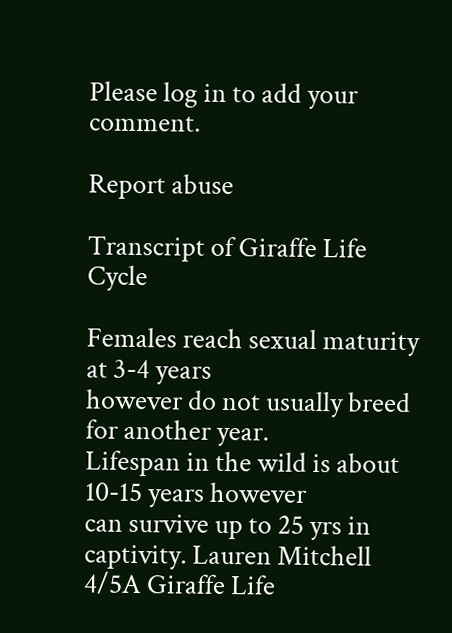Please log in to add your comment.

Report abuse

Transcript of Giraffe Life Cycle

Females reach sexual maturity at 3-4 years
however do not usually breed for another year.
Lifespan in the wild is about 10-15 years however
can survive up to 25 yrs in captivity. Lauren Mitchell
4/5A Giraffe Life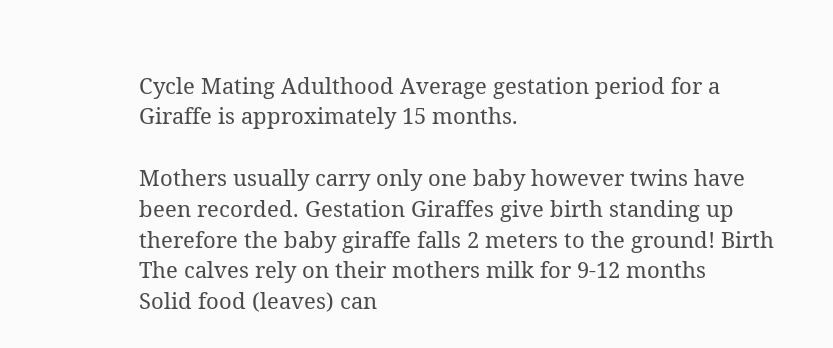Cycle Mating Adulthood Average gestation period for a Giraffe is approximately 15 months.

Mothers usually carry only one baby however twins have been recorded. Gestation Giraffes give birth standing up therefore the baby giraffe falls 2 meters to the ground! Birth The calves rely on their mothers milk for 9-12 months
Solid food (leaves) can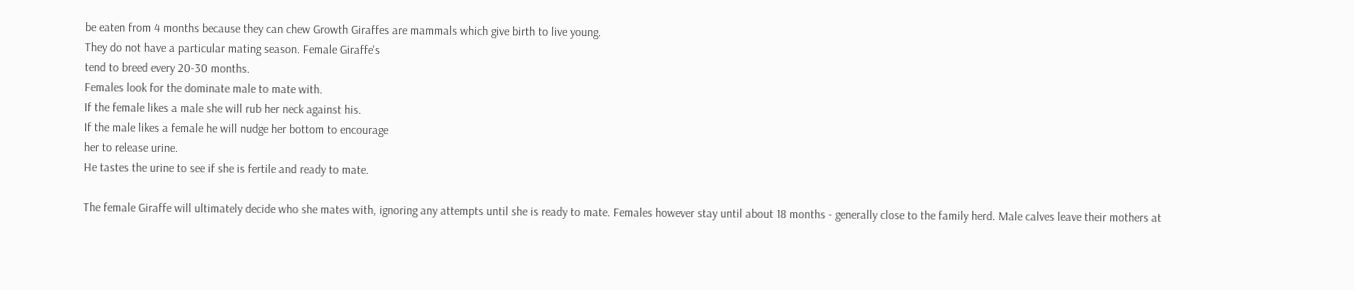be eaten from 4 months because they can chew Growth Giraffes are mammals which give birth to live young.
They do not have a particular mating season. Female Giraffe's
tend to breed every 20-30 months.
Females look for the dominate male to mate with.
If the female likes a male she will rub her neck against his.
If the male likes a female he will nudge her bottom to encourage
her to release urine.
He tastes the urine to see if she is fertile and ready to mate.

The female Giraffe will ultimately decide who she mates with, ignoring any attempts until she is ready to mate. Females however stay until about 18 months - generally close to the family herd. Male calves leave their mothers at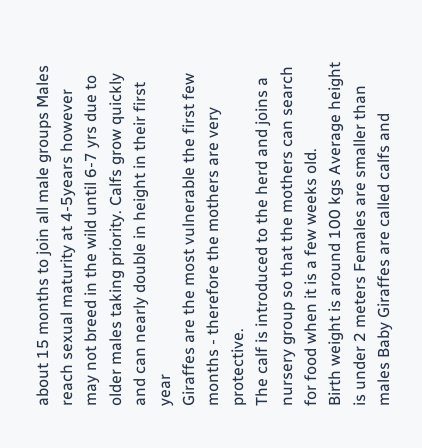about 15 months to join all male groups Males reach sexual maturity at 4-5years however may not breed in the wild until 6-7 yrs due to older males taking priority. Calfs grow quickly and can nearly double in height in their first year
Giraffes are the most vulnerable the first few months - therefore the mothers are very protective.
The calf is introduced to the herd and joins a nursery group so that the mothers can search for food when it is a few weeks old.
Birth weight is around 100 kgs Average height is under 2 meters Females are smaller than males Baby Giraffes are called calfs and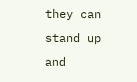they can stand up and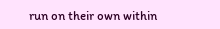run on their own within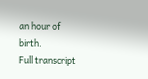an hour of birth.
Full transcript